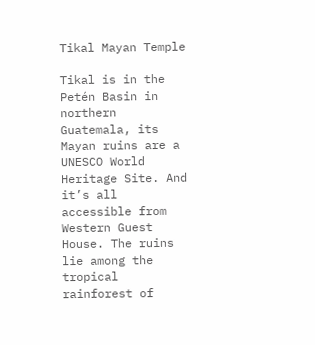Tikal Mayan Temple

Tikal is in the Petén Basin in northern Guatemala, its Mayan ruins are a UNESCO World Heritage Site. And it’s all accessible from Western Guest House. The ruins lie among the tropical rainforest of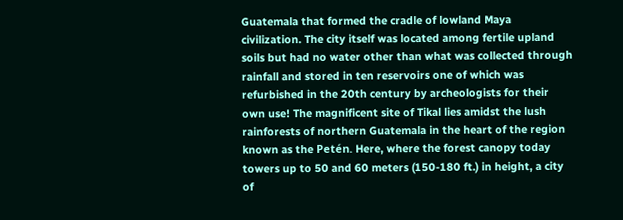Guatemala that formed the cradle of lowland Maya civilization. The city itself was located among fertile upland soils but had no water other than what was collected through rainfall and stored in ten reservoirs one of which was refurbished in the 20th century by archeologists for their own use! The magnificent site of Tikal lies amidst the lush rainforests of northern Guatemala in the heart of the region known as the Petén. Here, where the forest canopy today towers up to 50 and 60 meters (150-180 ft.) in height, a city of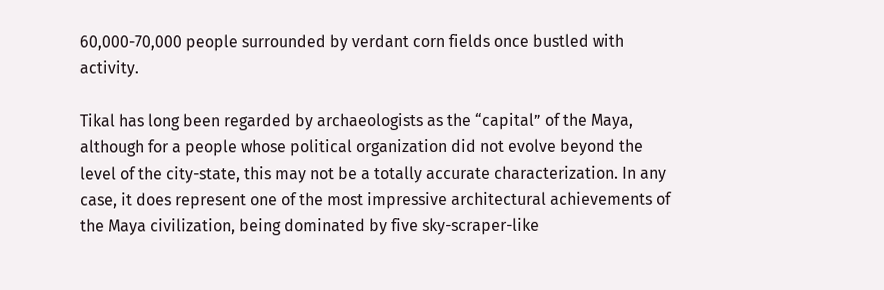60,000-70,000 people surrounded by verdant corn fields once bustled with activity.

Tikal has long been regarded by archaeologists as the “capital” of the Maya, although for a people whose political organization did not evolve beyond the level of the city-state, this may not be a totally accurate characterization. In any case, it does represent one of the most impressive architectural achievements of the Maya civilization, being dominated by five sky-scraper-like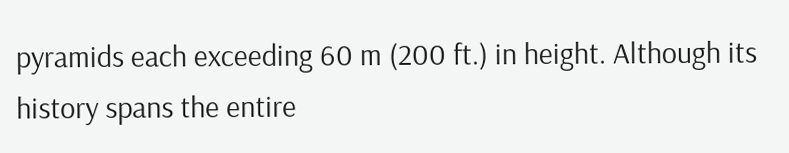pyramids each exceeding 60 m (200 ft.) in height. Although its history spans the entire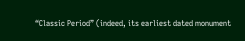“Classic Period” (indeed, its earliest dated monument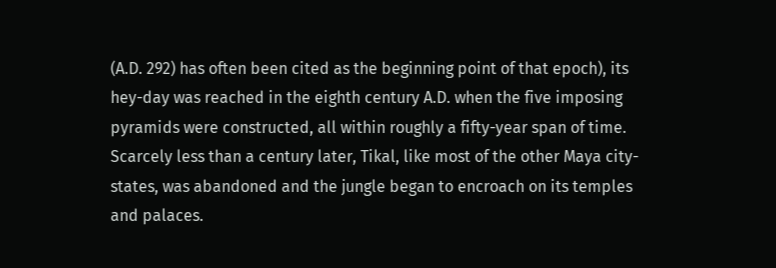(A.D. 292) has often been cited as the beginning point of that epoch), its hey-day was reached in the eighth century A.D. when the five imposing pyramids were constructed, all within roughly a fifty-year span of time. Scarcely less than a century later, Tikal, like most of the other Maya city-states, was abandoned and the jungle began to encroach on its temples and palaces.